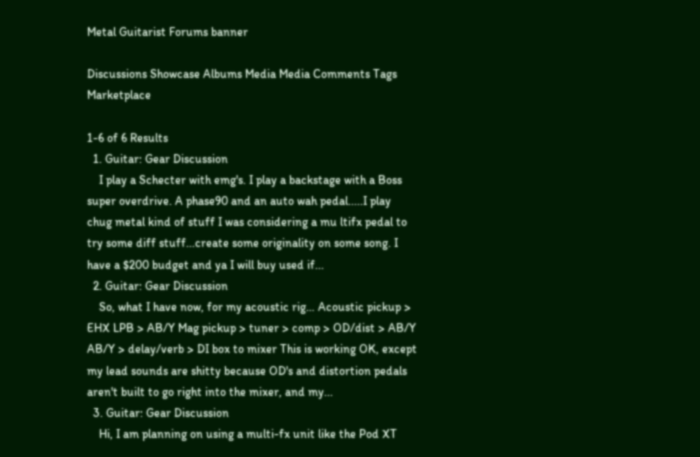Metal Guitarist Forums banner

Discussions Showcase Albums Media Media Comments Tags Marketplace

1-6 of 6 Results
  1. Guitar: Gear Discussion
    I play a Schecter with emg's. I play a backstage with a Boss super overdrive. A phase90 and an auto wah pedal.....I play chug metal kind of stuff I was considering a mu ltifx pedal to try some diff stuff...create some originality on some song. I have a $200 budget and ya I will buy used if...
  2. Guitar: Gear Discussion
    So, what I have now, for my acoustic rig… Acoustic pickup > EHX LPB > AB/Y Mag pickup > tuner > comp > OD/dist > AB/Y AB/Y > delay/verb > DI box to mixer This is working OK, except my lead sounds are shitty because OD's and distortion pedals aren't built to go right into the mixer, and my...
  3. Guitar: Gear Discussion
    Hi, I am planning on using a multi-fx unit like the Pod XT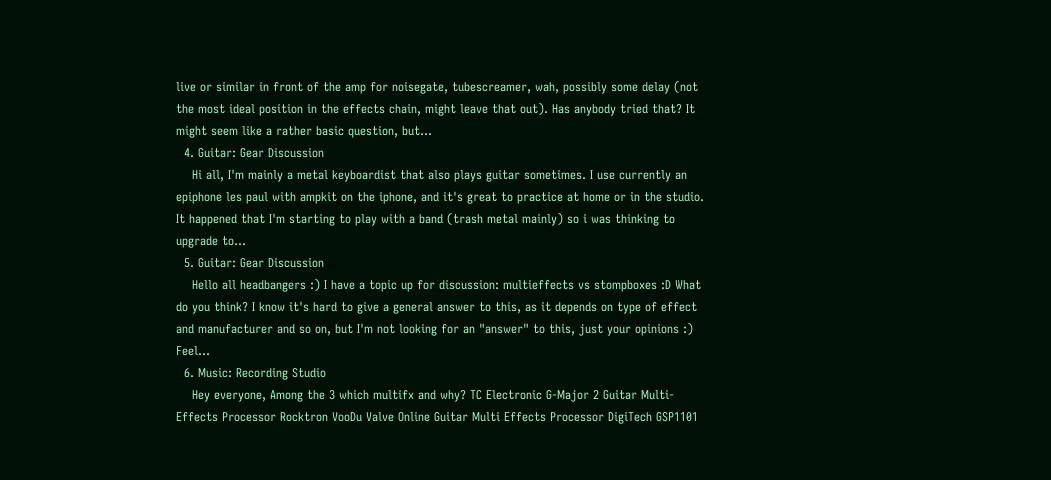live or similar in front of the amp for noisegate, tubescreamer, wah, possibly some delay (not the most ideal position in the effects chain, might leave that out). Has anybody tried that? It might seem like a rather basic question, but...
  4. Guitar: Gear Discussion
    Hi all, I'm mainly a metal keyboardist that also plays guitar sometimes. I use currently an epiphone les paul with ampkit on the iphone, and it's great to practice at home or in the studio. It happened that I'm starting to play with a band (trash metal mainly) so i was thinking to upgrade to...
  5. Guitar: Gear Discussion
    Hello all headbangers :) I have a topic up for discussion: multieffects vs stompboxes :D What do you think? I know it's hard to give a general answer to this, as it depends on type of effect and manufacturer and so on, but I'm not looking for an "answer" to this, just your opinions :) Feel...
  6. Music: Recording Studio
    Hey everyone, Among the 3 which multifx and why? TC Electronic G-Major 2 Guitar Multi-Effects Processor Rocktron VooDu Valve Online Guitar Multi Effects Processor DigiTech GSP1101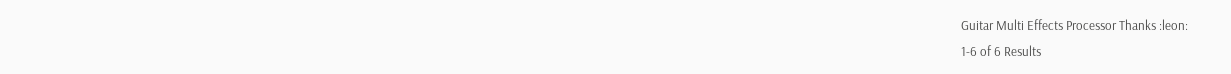Guitar Multi Effects Processor Thanks :leon:
1-6 of 6 Results